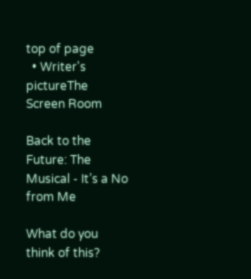top of page
  • Writer's pictureThe Screen Room

Back to the Future: The Musical - It’s a No from Me

What do you think of this?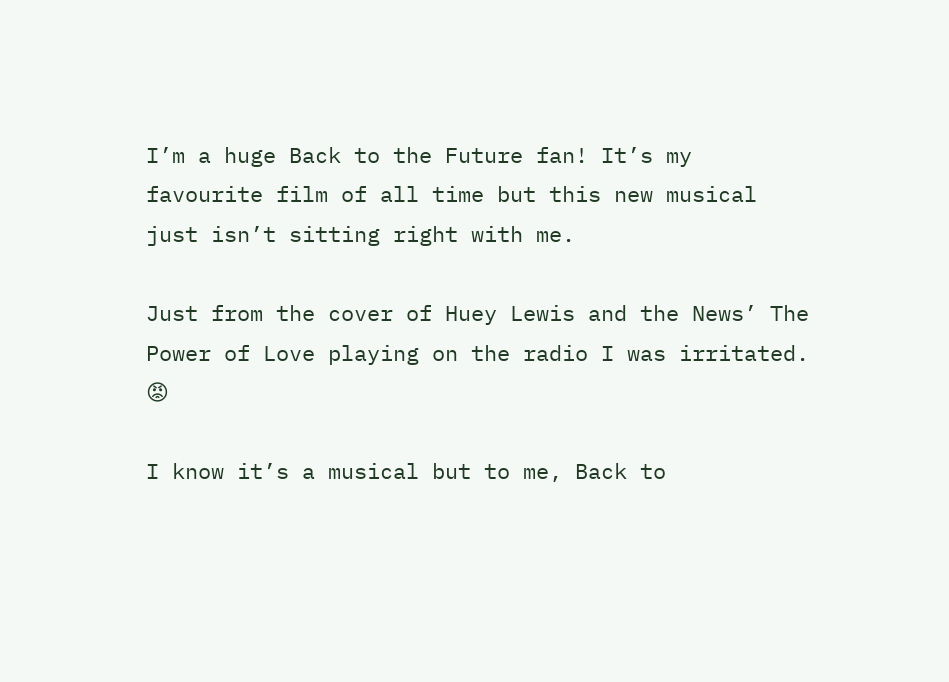I’m a huge Back to the Future fan! It’s my favourite film of all time but this new musical just isn’t sitting right with me.

Just from the cover of Huey Lewis and the News’ The Power of Love playing on the radio I was irritated. 😡

I know it’s a musical but to me, Back to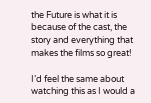the Future is what it is because of the cast, the story and everything that makes the films so great!

I’d feel the same about watching this as I would a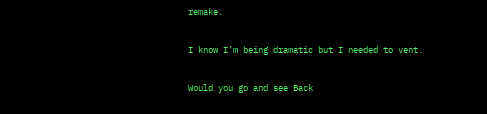remake.

I know I’m being dramatic but I needed to vent.

Would you go and see Back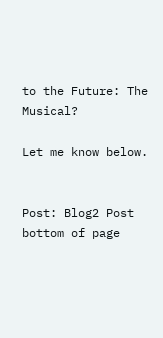to the Future: The Musical?

Let me know below.


Post: Blog2 Post
bottom of page